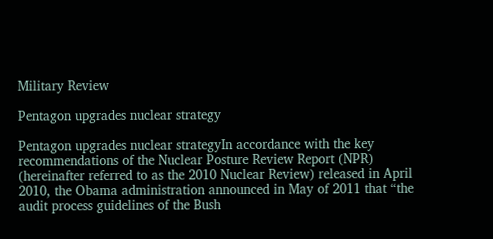Military Review

Pentagon upgrades nuclear strategy

Pentagon upgrades nuclear strategyIn accordance with the key recommendations of the Nuclear Posture Review Report (NPR) (hereinafter referred to as the 2010 Nuclear Review) released in April 2010, the Obama administration announced in May of 2011 that “the audit process guidelines of the Bush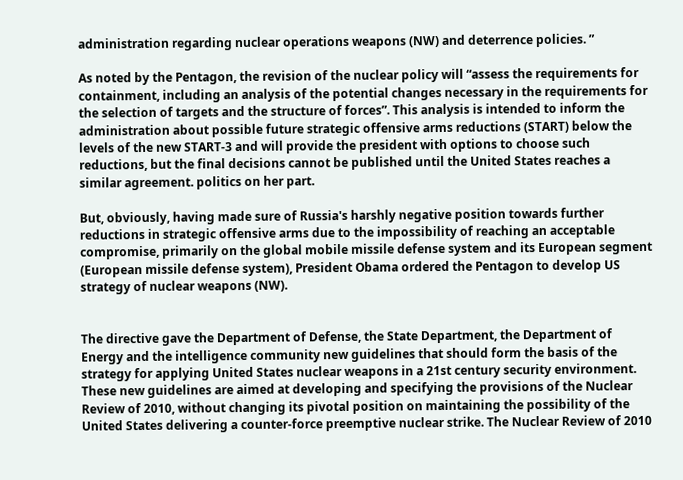administration regarding nuclear operations weapons (NW) and deterrence policies. ”

As noted by the Pentagon, the revision of the nuclear policy will “assess the requirements for containment, including an analysis of the potential changes necessary in the requirements for the selection of targets and the structure of forces”. This analysis is intended to inform the administration about possible future strategic offensive arms reductions (START) below the levels of the new START-3 and will provide the president with options to choose such reductions, but the final decisions cannot be published until the United States reaches a similar agreement. politics on her part.

But, obviously, having made sure of Russia's harshly negative position towards further reductions in strategic offensive arms due to the impossibility of reaching an acceptable compromise, primarily on the global mobile missile defense system and its European segment (European missile defense system), President Obama ordered the Pentagon to develop US strategy of nuclear weapons (NW).


The directive gave the Department of Defense, the State Department, the Department of Energy and the intelligence community new guidelines that should form the basis of the strategy for applying United States nuclear weapons in a 21st century security environment. These new guidelines are aimed at developing and specifying the provisions of the Nuclear Review of 2010, without changing its pivotal position on maintaining the possibility of the United States delivering a counter-force preemptive nuclear strike. The Nuclear Review of 2010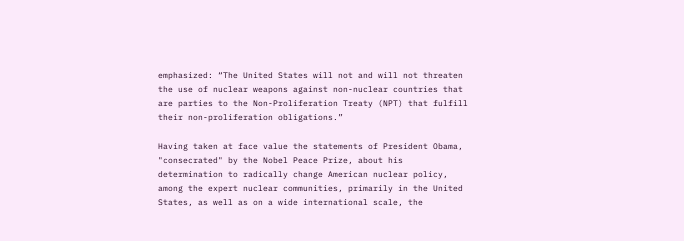emphasized: “The United States will not and will not threaten the use of nuclear weapons against non-nuclear countries that are parties to the Non-Proliferation Treaty (NPT) that fulfill their non-proliferation obligations.”

Having taken at face value the statements of President Obama, "consecrated" by the Nobel Peace Prize, about his determination to radically change American nuclear policy, among the expert nuclear communities, primarily in the United States, as well as on a wide international scale, the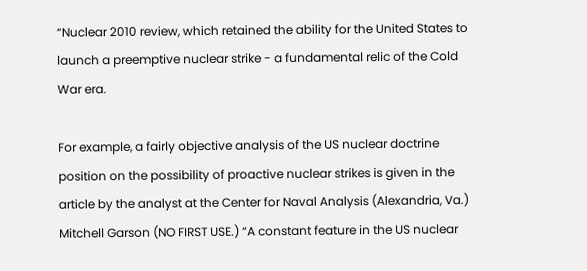“Nuclear 2010 review, which retained the ability for the United States to launch a preemptive nuclear strike - a fundamental relic of the Cold War era.

For example, a fairly objective analysis of the US nuclear doctrine position on the possibility of proactive nuclear strikes is given in the article by the analyst at the Center for Naval Analysis (Alexandria, Va.) Mitchell Garson (NO FIRST USE.) “A constant feature in the US nuclear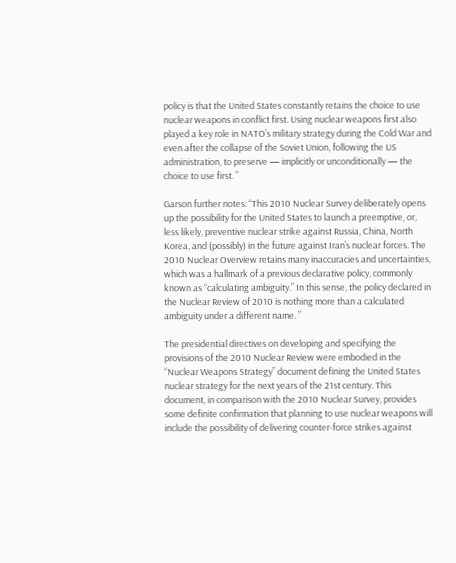policy is that the United States constantly retains the choice to use nuclear weapons in conflict first. Using nuclear weapons first also played a key role in NATO’s military strategy during the Cold War and even after the collapse of the Soviet Union, following the US administration, to preserve — implicitly or unconditionally — the choice to use first. ”

Garson further notes: “This 2010 Nuclear Survey deliberately opens up the possibility for the United States to launch a preemptive, or, less likely, preventive nuclear strike against Russia, China, North Korea, and (possibly) in the future against Iran’s nuclear forces. The 2010 Nuclear Overview retains many inaccuracies and uncertainties, which was a hallmark of a previous declarative policy, commonly known as “calculating ambiguity.” In this sense, the policy declared in the Nuclear Review of 2010 is nothing more than a calculated ambiguity under a different name. ”

The presidential directives on developing and specifying the provisions of the 2010 Nuclear Review were embodied in the “Nuclear Weapons Strategy” document defining the United States nuclear strategy for the next years of the 21st century. This document, in comparison with the 2010 Nuclear Survey, provides some definite confirmation that planning to use nuclear weapons will include the possibility of delivering counter-force strikes against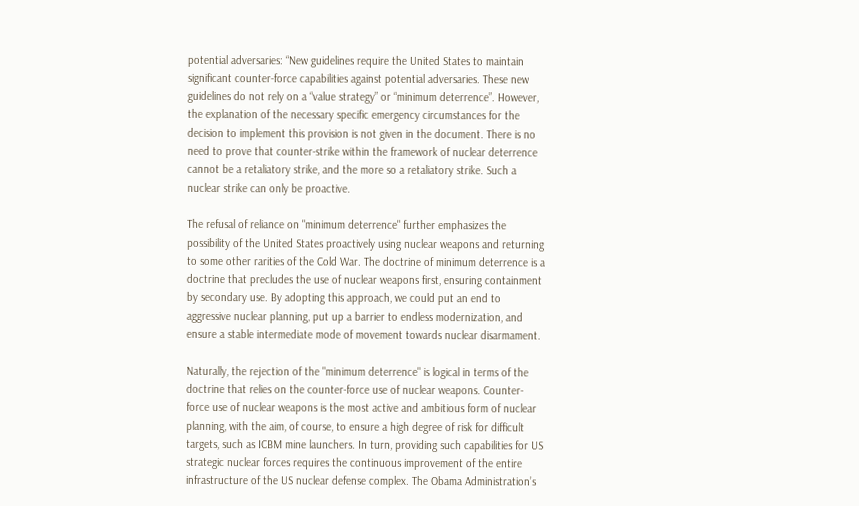potential adversaries: “New guidelines require the United States to maintain significant counter-force capabilities against potential adversaries. These new guidelines do not rely on a “value strategy” or “minimum deterrence”. However, the explanation of the necessary specific emergency circumstances for the decision to implement this provision is not given in the document. There is no need to prove that counter-strike within the framework of nuclear deterrence cannot be a retaliatory strike, and the more so a retaliatory strike. Such a nuclear strike can only be proactive.

The refusal of reliance on "minimum deterrence" further emphasizes the possibility of the United States proactively using nuclear weapons and returning to some other rarities of the Cold War. The doctrine of minimum deterrence is a doctrine that precludes the use of nuclear weapons first, ensuring containment by secondary use. By adopting this approach, we could put an end to aggressive nuclear planning, put up a barrier to endless modernization, and ensure a stable intermediate mode of movement towards nuclear disarmament.

Naturally, the rejection of the "minimum deterrence" is logical in terms of the doctrine that relies on the counter-force use of nuclear weapons. Counter-force use of nuclear weapons is the most active and ambitious form of nuclear planning, with the aim, of course, to ensure a high degree of risk for difficult targets, such as ICBM mine launchers. In turn, providing such capabilities for US strategic nuclear forces requires the continuous improvement of the entire infrastructure of the US nuclear defense complex. The Obama Administration’s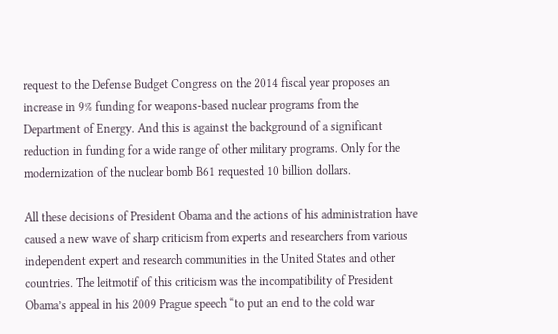request to the Defense Budget Congress on the 2014 fiscal year proposes an increase in 9% funding for weapons-based nuclear programs from the Department of Energy. And this is against the background of a significant reduction in funding for a wide range of other military programs. Only for the modernization of the nuclear bomb B61 requested 10 billion dollars.

All these decisions of President Obama and the actions of his administration have caused a new wave of sharp criticism from experts and researchers from various independent expert and research communities in the United States and other countries. The leitmotif of this criticism was the incompatibility of President Obama’s appeal in his 2009 Prague speech “to put an end to the cold war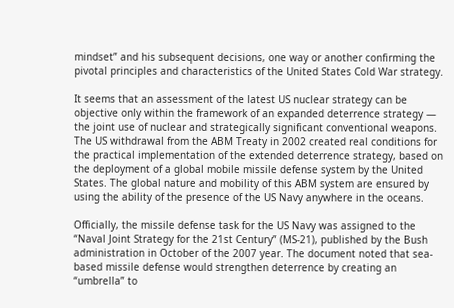mindset” and his subsequent decisions, one way or another confirming the pivotal principles and characteristics of the United States Cold War strategy.

It seems that an assessment of the latest US nuclear strategy can be objective only within the framework of an expanded deterrence strategy — the joint use of nuclear and strategically significant conventional weapons. The US withdrawal from the ABM Treaty in 2002 created real conditions for the practical implementation of the extended deterrence strategy, based on the deployment of a global mobile missile defense system by the United States. The global nature and mobility of this ABM system are ensured by using the ability of the presence of the US Navy anywhere in the oceans.

Officially, the missile defense task for the US Navy was assigned to the “Naval Joint Strategy for the 21st Century” (MS-21), published by the Bush administration in October of the 2007 year. The document noted that sea-based missile defense would strengthen deterrence by creating an “umbrella” to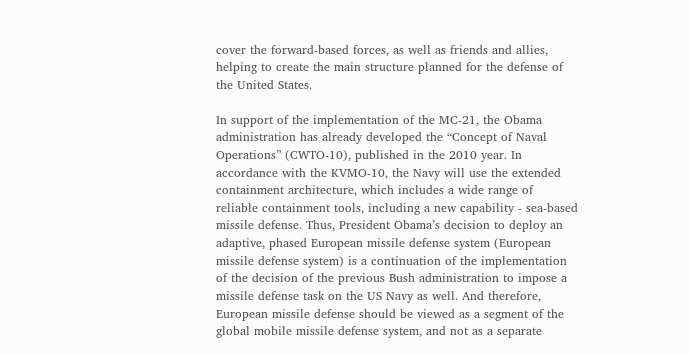cover the forward-based forces, as well as friends and allies, helping to create the main structure planned for the defense of the United States.

In support of the implementation of the MC-21, the Obama administration has already developed the “Concept of Naval Operations” (CWTO-10), published in the 2010 year. In accordance with the KVMO-10, the Navy will use the extended containment architecture, which includes a wide range of reliable containment tools, including a new capability - sea-based missile defense. Thus, President Obama’s decision to deploy an adaptive, phased European missile defense system (European missile defense system) is a continuation of the implementation of the decision of the previous Bush administration to impose a missile defense task on the US Navy as well. And therefore, European missile defense should be viewed as a segment of the global mobile missile defense system, and not as a separate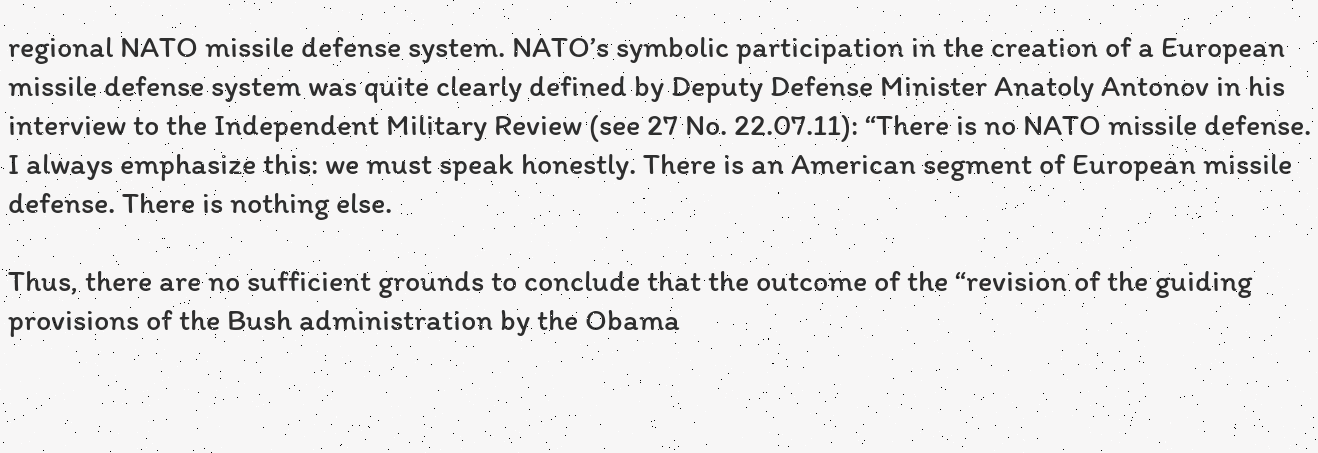regional NATO missile defense system. NATO’s symbolic participation in the creation of a European missile defense system was quite clearly defined by Deputy Defense Minister Anatoly Antonov in his interview to the Independent Military Review (see 27 No. 22.07.11): “There is no NATO missile defense. I always emphasize this: we must speak honestly. There is an American segment of European missile defense. There is nothing else.

Thus, there are no sufficient grounds to conclude that the outcome of the “revision of the guiding provisions of the Bush administration by the Obama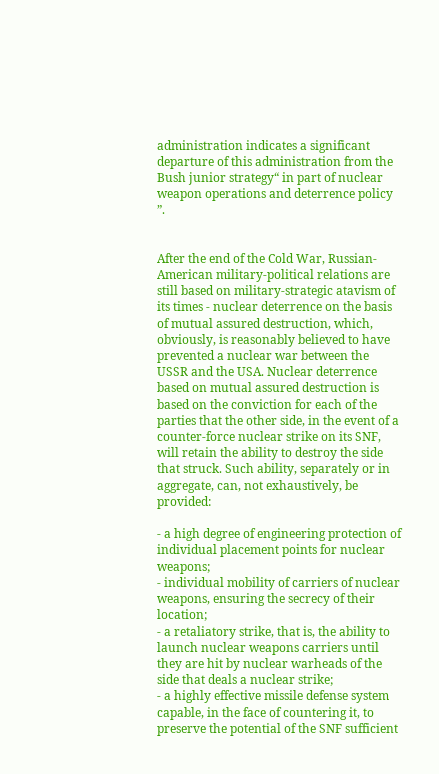administration indicates a significant departure of this administration from the Bush junior strategy“ in part of nuclear weapon operations and deterrence policy ”.


After the end of the Cold War, Russian-American military-political relations are still based on military-strategic atavism of its times - nuclear deterrence on the basis of mutual assured destruction, which, obviously, is reasonably believed to have prevented a nuclear war between the USSR and the USA. Nuclear deterrence based on mutual assured destruction is based on the conviction for each of the parties that the other side, in the event of a counter-force nuclear strike on its SNF, will retain the ability to destroy the side that struck. Such ability, separately or in aggregate, can, not exhaustively, be provided:

- a high degree of engineering protection of individual placement points for nuclear weapons;
- individual mobility of carriers of nuclear weapons, ensuring the secrecy of their location;
- a retaliatory strike, that is, the ability to launch nuclear weapons carriers until they are hit by nuclear warheads of the side that deals a nuclear strike;
- a highly effective missile defense system capable, in the face of countering it, to preserve the potential of the SNF sufficient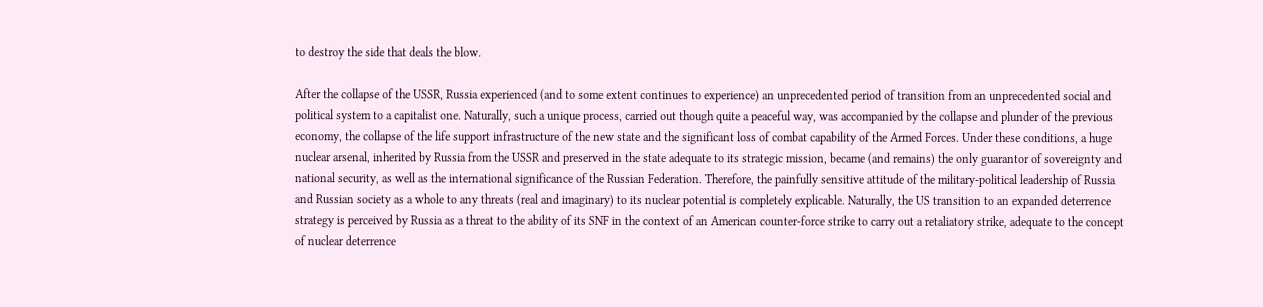to destroy the side that deals the blow.

After the collapse of the USSR, Russia experienced (and to some extent continues to experience) an unprecedented period of transition from an unprecedented social and political system to a capitalist one. Naturally, such a unique process, carried out though quite a peaceful way, was accompanied by the collapse and plunder of the previous economy, the collapse of the life support infrastructure of the new state and the significant loss of combat capability of the Armed Forces. Under these conditions, a huge nuclear arsenal, inherited by Russia from the USSR and preserved in the state adequate to its strategic mission, became (and remains) the only guarantor of sovereignty and national security, as well as the international significance of the Russian Federation. Therefore, the painfully sensitive attitude of the military-political leadership of Russia and Russian society as a whole to any threats (real and imaginary) to its nuclear potential is completely explicable. Naturally, the US transition to an expanded deterrence strategy is perceived by Russia as a threat to the ability of its SNF in the context of an American counter-force strike to carry out a retaliatory strike, adequate to the concept of nuclear deterrence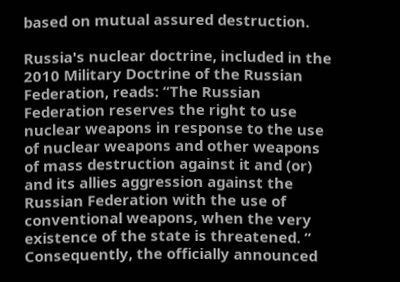based on mutual assured destruction.

Russia's nuclear doctrine, included in the 2010 Military Doctrine of the Russian Federation, reads: “The Russian Federation reserves the right to use nuclear weapons in response to the use of nuclear weapons and other weapons of mass destruction against it and (or) and its allies aggression against the Russian Federation with the use of conventional weapons, when the very existence of the state is threatened. ” Consequently, the officially announced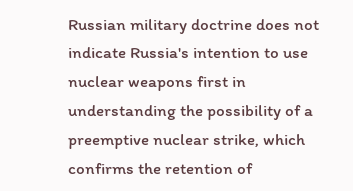Russian military doctrine does not indicate Russia's intention to use nuclear weapons first in understanding the possibility of a preemptive nuclear strike, which confirms the retention of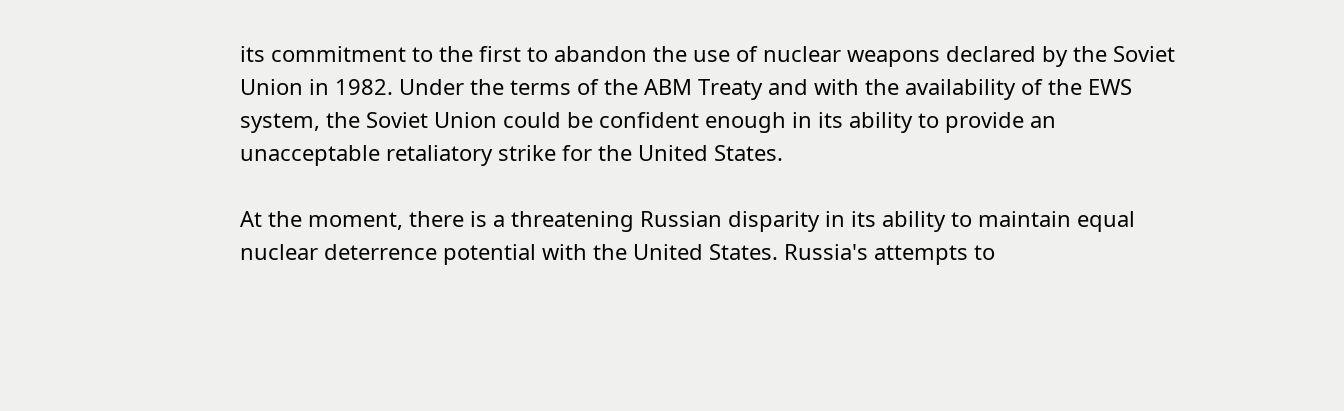its commitment to the first to abandon the use of nuclear weapons declared by the Soviet Union in 1982. Under the terms of the ABM Treaty and with the availability of the EWS system, the Soviet Union could be confident enough in its ability to provide an unacceptable retaliatory strike for the United States.

At the moment, there is a threatening Russian disparity in its ability to maintain equal nuclear deterrence potential with the United States. Russia's attempts to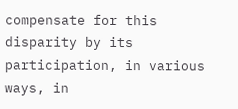compensate for this disparity by its participation, in various ways, in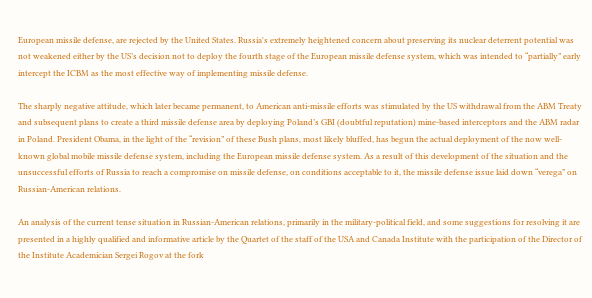European missile defense, are rejected by the United States. Russia's extremely heightened concern about preserving its nuclear deterrent potential was not weakened either by the US’s decision not to deploy the fourth stage of the European missile defense system, which was intended to “partially” early intercept the ICBM as the most effective way of implementing missile defense.

The sharply negative attitude, which later became permanent, to American anti-missile efforts was stimulated by the US withdrawal from the ABM Treaty and subsequent plans to create a third missile defense area by deploying Poland’s GBI (doubtful reputation) mine-based interceptors and the ABM radar in Poland. President Obama, in the light of the “revision” of these Bush plans, most likely bluffed, has begun the actual deployment of the now well-known global mobile missile defense system, including the European missile defense system. As a result of this development of the situation and the unsuccessful efforts of Russia to reach a compromise on missile defense, on conditions acceptable to it, the missile defense issue laid down “verega” on Russian-American relations.

An analysis of the current tense situation in Russian-American relations, primarily in the military-political field, and some suggestions for resolving it are presented in a highly qualified and informative article by the Quartet of the staff of the USA and Canada Institute with the participation of the Director of the Institute Academician Sergei Rogov at the fork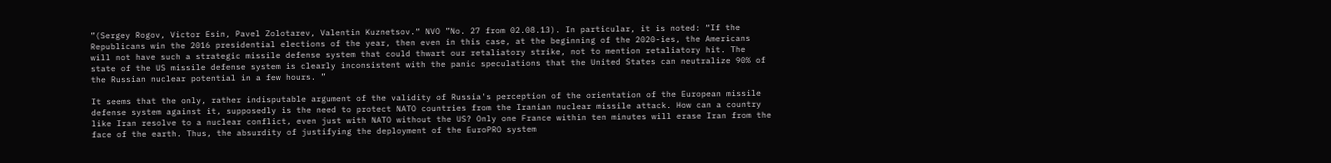”(Sergey Rogov, Victor Esin, Pavel Zolotarev, Valentin Kuznetsov.“ NVO ”No. 27 from 02.08.13). In particular, it is noted: “If the Republicans win the 2016 presidential elections of the year, then even in this case, at the beginning of the 2020-ies, the Americans will not have such a strategic missile defense system that could thwart our retaliatory strike, not to mention retaliatory hit. The state of the US missile defense system is clearly inconsistent with the panic speculations that the United States can neutralize 90% of the Russian nuclear potential in a few hours. ”

It seems that the only, rather indisputable argument of the validity of Russia's perception of the orientation of the European missile defense system against it, supposedly is the need to protect NATO countries from the Iranian nuclear missile attack. How can a country like Iran resolve to a nuclear conflict, even just with NATO without the US? Only one France within ten minutes will erase Iran from the face of the earth. Thus, the absurdity of justifying the deployment of the EuroPRO system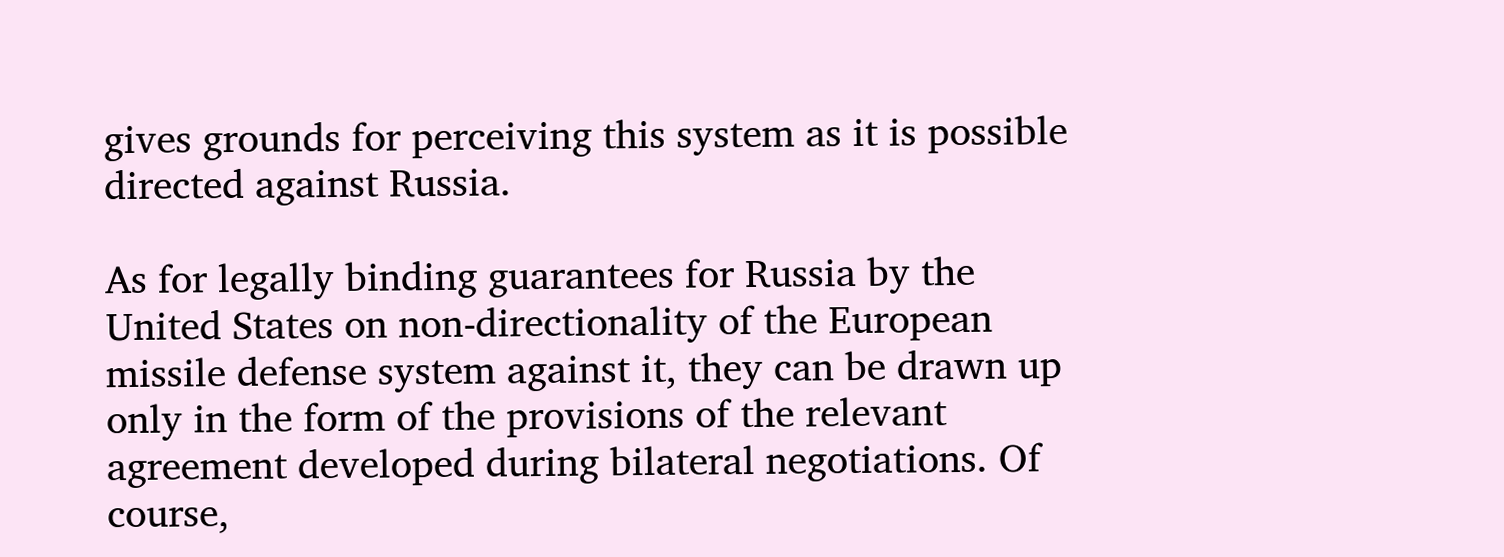gives grounds for perceiving this system as it is possible directed against Russia.

As for legally binding guarantees for Russia by the United States on non-directionality of the European missile defense system against it, they can be drawn up only in the form of the provisions of the relevant agreement developed during bilateral negotiations. Of course,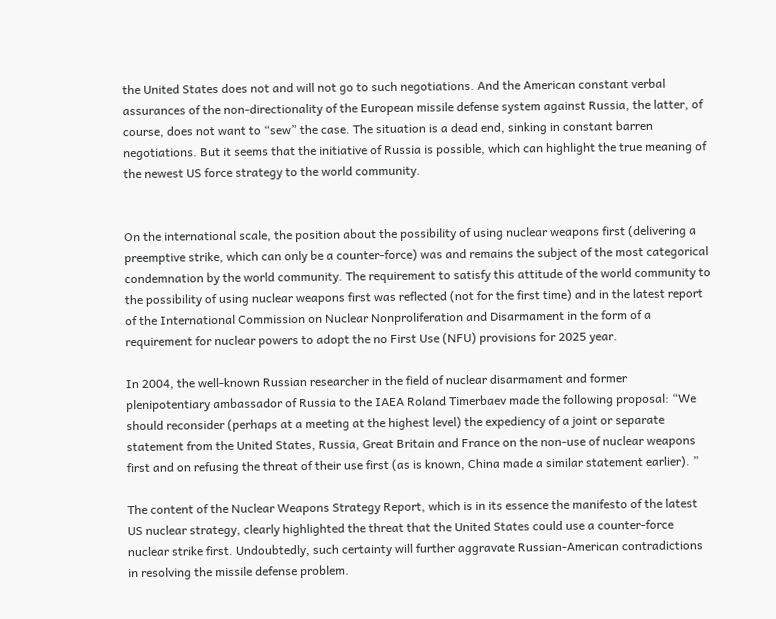the United States does not and will not go to such negotiations. And the American constant verbal assurances of the non-directionality of the European missile defense system against Russia, the latter, of course, does not want to “sew” the case. The situation is a dead end, sinking in constant barren negotiations. But it seems that the initiative of Russia is possible, which can highlight the true meaning of the newest US force strategy to the world community.


On the international scale, the position about the possibility of using nuclear weapons first (delivering a preemptive strike, which can only be a counter-force) was and remains the subject of the most categorical condemnation by the world community. The requirement to satisfy this attitude of the world community to the possibility of using nuclear weapons first was reflected (not for the first time) and in the latest report of the International Commission on Nuclear Nonproliferation and Disarmament in the form of a requirement for nuclear powers to adopt the no First Use (NFU) provisions for 2025 year.

In 2004, the well-known Russian researcher in the field of nuclear disarmament and former plenipotentiary ambassador of Russia to the IAEA Roland Timerbaev made the following proposal: “We should reconsider (perhaps at a meeting at the highest level) the expediency of a joint or separate statement from the United States, Russia, Great Britain and France on the non-use of nuclear weapons first and on refusing the threat of their use first (as is known, China made a similar statement earlier). ”

The content of the Nuclear Weapons Strategy Report, which is in its essence the manifesto of the latest US nuclear strategy, clearly highlighted the threat that the United States could use a counter-force nuclear strike first. Undoubtedly, such certainty will further aggravate Russian-American contradictions in resolving the missile defense problem.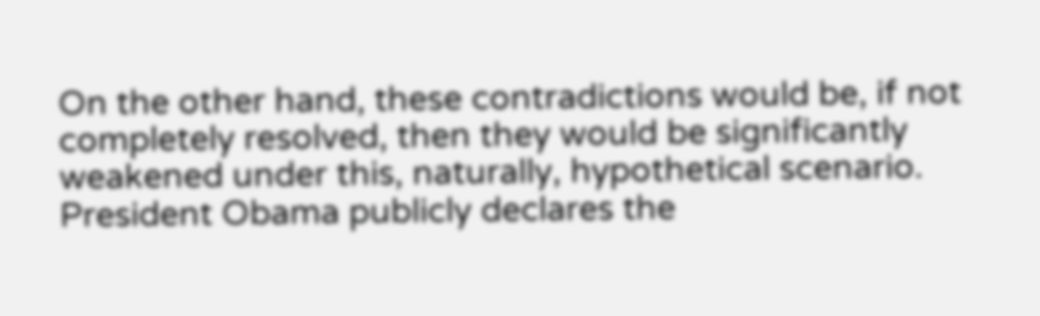On the other hand, these contradictions would be, if not completely resolved, then they would be significantly weakened under this, naturally, hypothetical scenario. President Obama publicly declares the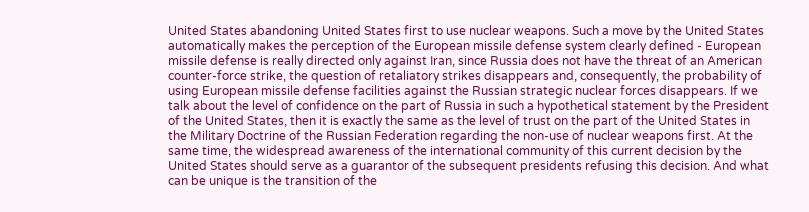United States abandoning United States first to use nuclear weapons. Such a move by the United States automatically makes the perception of the European missile defense system clearly defined - European missile defense is really directed only against Iran, since Russia does not have the threat of an American counter-force strike, the question of retaliatory strikes disappears and, consequently, the probability of using European missile defense facilities against the Russian strategic nuclear forces disappears. If we talk about the level of confidence on the part of Russia in such a hypothetical statement by the President of the United States, then it is exactly the same as the level of trust on the part of the United States in the Military Doctrine of the Russian Federation regarding the non-use of nuclear weapons first. At the same time, the widespread awareness of the international community of this current decision by the United States should serve as a guarantor of the subsequent presidents refusing this decision. And what can be unique is the transition of the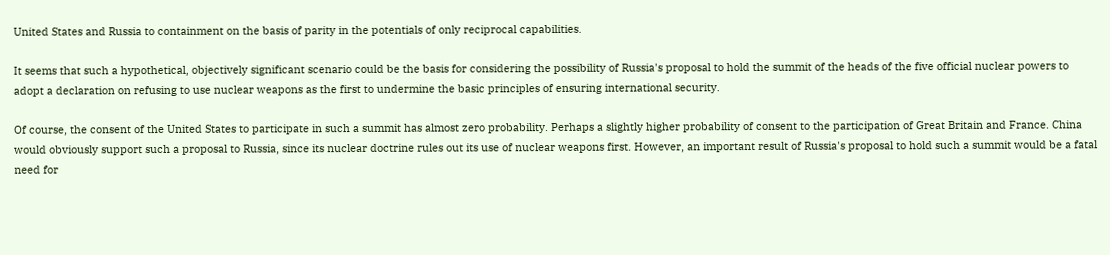United States and Russia to containment on the basis of parity in the potentials of only reciprocal capabilities.

It seems that such a hypothetical, objectively significant scenario could be the basis for considering the possibility of Russia's proposal to hold the summit of the heads of the five official nuclear powers to adopt a declaration on refusing to use nuclear weapons as the first to undermine the basic principles of ensuring international security.

Of course, the consent of the United States to participate in such a summit has almost zero probability. Perhaps a slightly higher probability of consent to the participation of Great Britain and France. China would obviously support such a proposal to Russia, since its nuclear doctrine rules out its use of nuclear weapons first. However, an important result of Russia's proposal to hold such a summit would be a fatal need for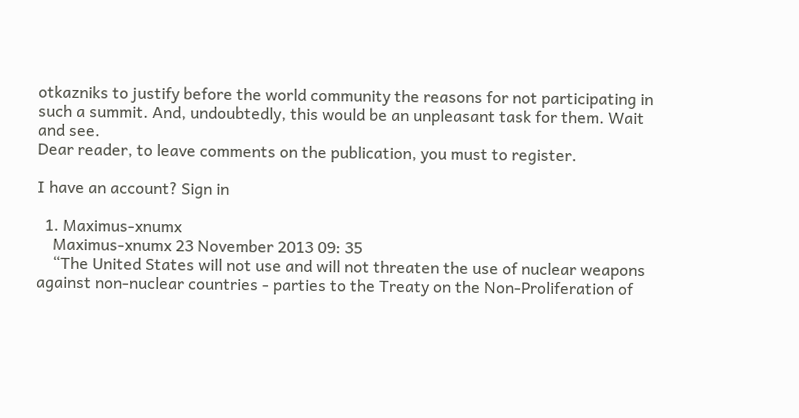otkazniks to justify before the world community the reasons for not participating in such a summit. And, undoubtedly, this would be an unpleasant task for them. Wait and see.
Dear reader, to leave comments on the publication, you must to register.

I have an account? Sign in

  1. Maximus-xnumx
    Maximus-xnumx 23 November 2013 09: 35
    “The United States will not use and will not threaten the use of nuclear weapons against non-nuclear countries - parties to the Treaty on the Non-Proliferation of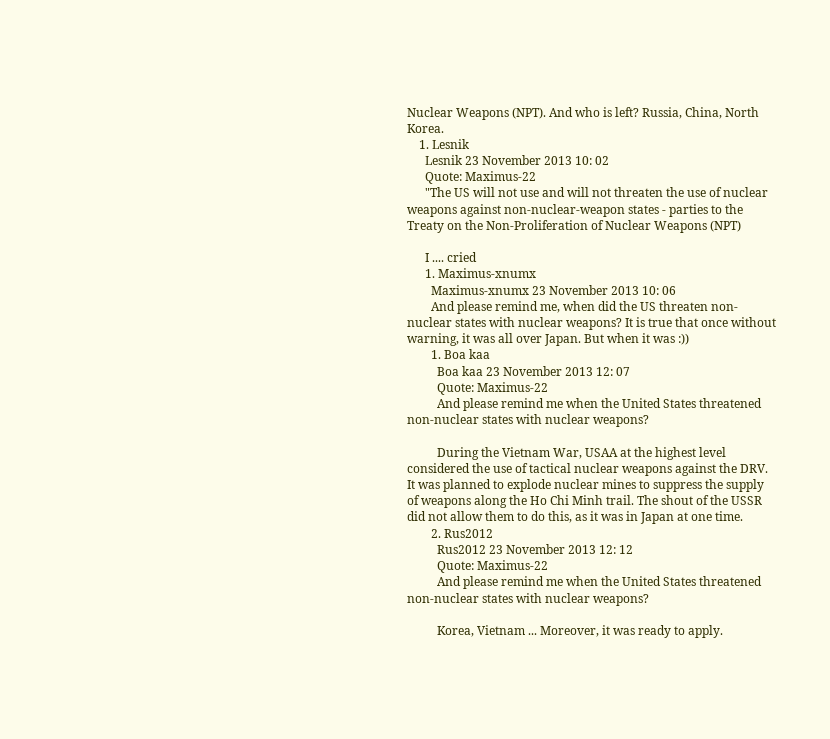Nuclear Weapons (NPT). And who is left? Russia, China, North Korea.
    1. Lesnik
      Lesnik 23 November 2013 10: 02
      Quote: Maximus-22
      "The US will not use and will not threaten the use of nuclear weapons against non-nuclear-weapon states - parties to the Treaty on the Non-Proliferation of Nuclear Weapons (NPT)

      I .... cried
      1. Maximus-xnumx
        Maximus-xnumx 23 November 2013 10: 06
        And please remind me, when did the US threaten non-nuclear states with nuclear weapons? It is true that once without warning, it was all over Japan. But when it was :))
        1. Boa kaa
          Boa kaa 23 November 2013 12: 07
          Quote: Maximus-22
          And please remind me when the United States threatened non-nuclear states with nuclear weapons?

          During the Vietnam War, USAA at the highest level considered the use of tactical nuclear weapons against the DRV. It was planned to explode nuclear mines to suppress the supply of weapons along the Ho Chi Minh trail. The shout of the USSR did not allow them to do this, as it was in Japan at one time.
        2. Rus2012
          Rus2012 23 November 2013 12: 12
          Quote: Maximus-22
          And please remind me when the United States threatened non-nuclear states with nuclear weapons?

          Korea, Vietnam ... Moreover, it was ready to apply.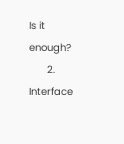Is it enough?
      2. Interface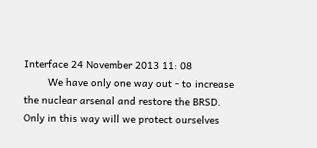Interface 24 November 2013 11: 08
        We have only one way out - to increase the nuclear arsenal and restore the BRSD. Only in this way will we protect ourselves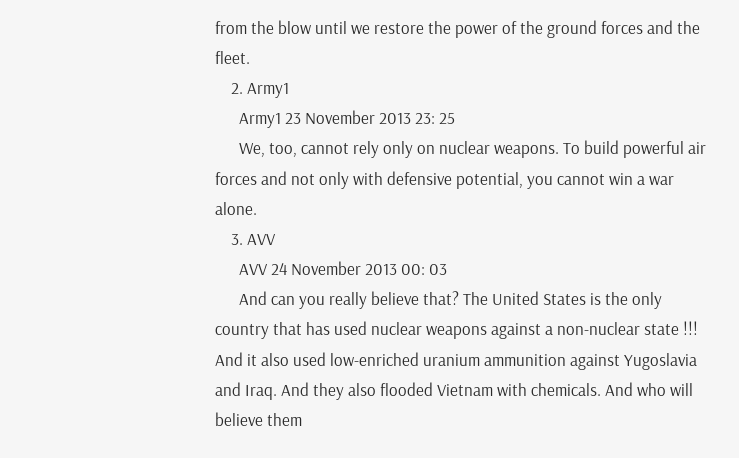from the blow until we restore the power of the ground forces and the fleet.
    2. Army1
      Army1 23 November 2013 23: 25
      We, too, cannot rely only on nuclear weapons. To build powerful air forces and not only with defensive potential, you cannot win a war alone.
    3. AVV
      AVV 24 November 2013 00: 03
      And can you really believe that? The United States is the only country that has used nuclear weapons against a non-nuclear state !!! And it also used low-enriched uranium ammunition against Yugoslavia and Iraq. And they also flooded Vietnam with chemicals. And who will believe them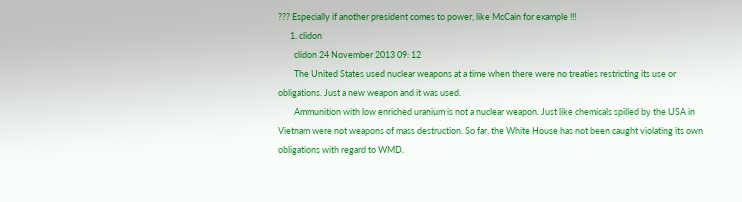??? Especially if another president comes to power, like McCain for example !!!
      1. clidon
        clidon 24 November 2013 09: 12
        The United States used nuclear weapons at a time when there were no treaties restricting its use or obligations. Just a new weapon and it was used.
        Ammunition with low enriched uranium is not a nuclear weapon. Just like chemicals spilled by the USA in Vietnam were not weapons of mass destruction. So far, the White House has not been caught violating its own obligations with regard to WMD.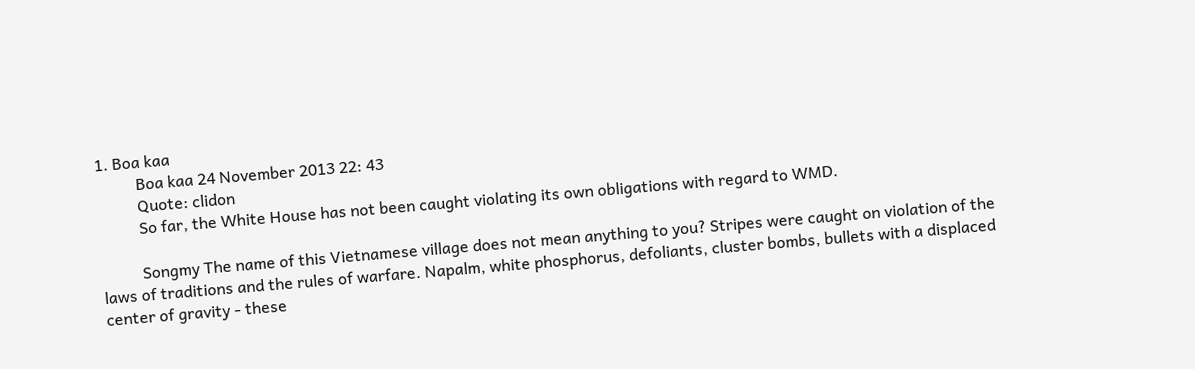1. Boa kaa
          Boa kaa 24 November 2013 22: 43
          Quote: clidon
          So far, the White House has not been caught violating its own obligations with regard to WMD.

          Songmy The name of this Vietnamese village does not mean anything to you? Stripes were caught on violation of the laws of traditions and the rules of warfare. Napalm, white phosphorus, defoliants, cluster bombs, bullets with a displaced center of gravity - these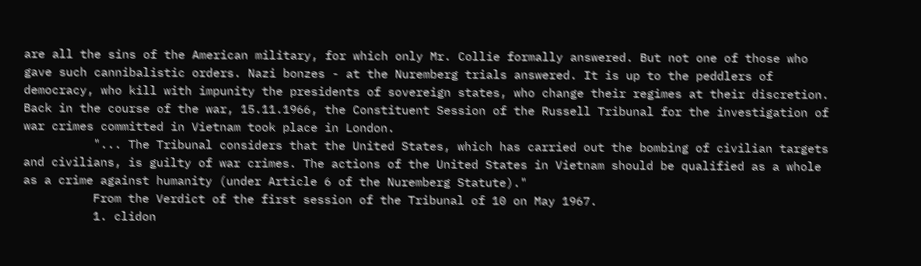are all the sins of the American military, for which only Mr. Collie formally answered. But not one of those who gave such cannibalistic orders. Nazi bonzes - at the Nuremberg trials answered. It is up to the peddlers of democracy, who kill with impunity the presidents of sovereign states, who change their regimes at their discretion. Back in the course of the war, 15.11.1966, the Constituent Session of the Russell Tribunal for the investigation of war crimes committed in Vietnam took place in London.
          "... The Tribunal considers that the United States, which has carried out the bombing of civilian targets and civilians, is guilty of war crimes. The actions of the United States in Vietnam should be qualified as a whole as a crime against humanity (under Article 6 of the Nuremberg Statute)."
          From the Verdict of the first session of the Tribunal of 10 on May 1967.
          1. clidon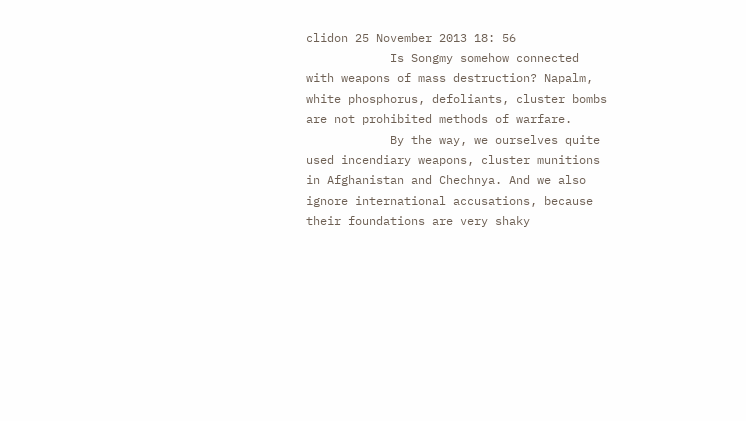clidon 25 November 2013 18: 56
            Is Songmy somehow connected with weapons of mass destruction? Napalm, white phosphorus, defoliants, cluster bombs are not prohibited methods of warfare.
            By the way, we ourselves quite used incendiary weapons, cluster munitions in Afghanistan and Chechnya. And we also ignore international accusations, because their foundations are very shaky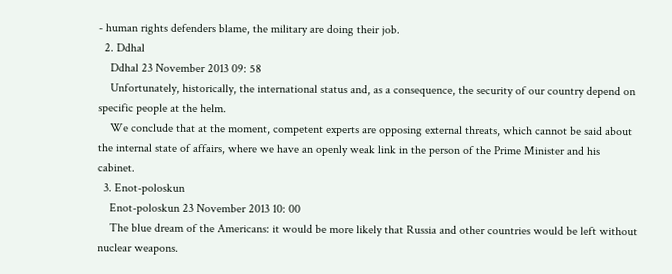- human rights defenders blame, the military are doing their job.
  2. Ddhal
    Ddhal 23 November 2013 09: 58
    Unfortunately, historically, the international status and, as a consequence, the security of our country depend on specific people at the helm.
    We conclude that at the moment, competent experts are opposing external threats, which cannot be said about the internal state of affairs, where we have an openly weak link in the person of the Prime Minister and his cabinet.
  3. Enot-poloskun
    Enot-poloskun 23 November 2013 10: 00
    The blue dream of the Americans: it would be more likely that Russia and other countries would be left without nuclear weapons.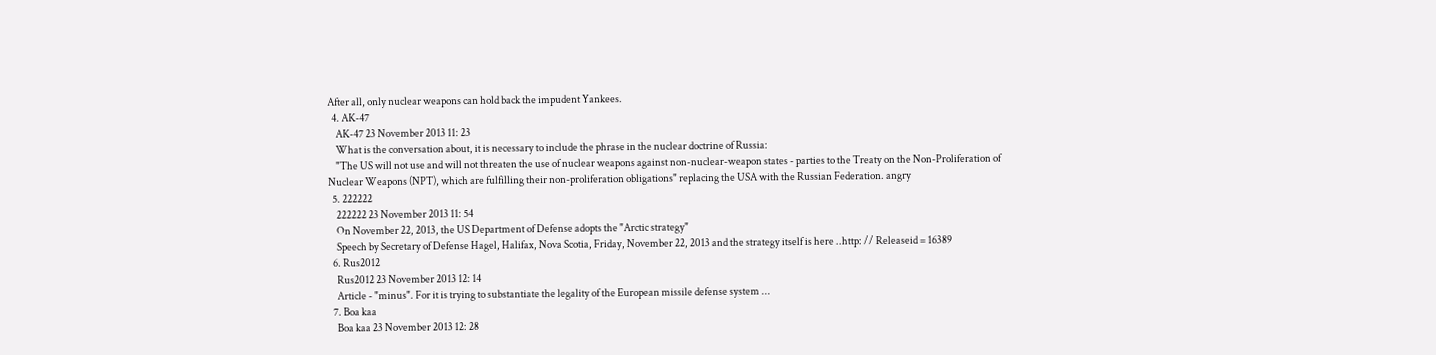After all, only nuclear weapons can hold back the impudent Yankees.
  4. AK-47
    AK-47 23 November 2013 11: 23
    What is the conversation about, it is necessary to include the phrase in the nuclear doctrine of Russia:
    "The US will not use and will not threaten the use of nuclear weapons against non-nuclear-weapon states - parties to the Treaty on the Non-Proliferation of Nuclear Weapons (NPT), which are fulfilling their non-proliferation obligations" replacing the USA with the Russian Federation. angry
  5. 222222
    222222 23 November 2013 11: 54
    On November 22, 2013, the US Department of Defense adopts the "Arctic strategy"
    Speech by Secretary of Defense Hagel, Halifax, Nova Scotia, Friday, November 22, 2013 and the strategy itself is here ..http: // Releaseid = 16389
  6. Rus2012
    Rus2012 23 November 2013 12: 14
    Article - "minus". For it is trying to substantiate the legality of the European missile defense system ...
  7. Boa kaa
    Boa kaa 23 November 2013 12: 28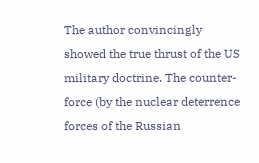The author convincingly showed the true thrust of the US military doctrine. The counter-force (by the nuclear deterrence forces of the Russian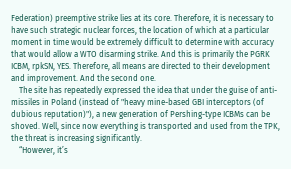Federation) preemptive strike lies at its core. Therefore, it is necessary to have such strategic nuclear forces, the location of which at a particular moment in time would be extremely difficult to determine with accuracy that would allow a WTO disarming strike. And this is primarily the PGRK ICBM, rpkSN, YES. Therefore, all means are directed to their development and improvement. And the second one.
    The site has repeatedly expressed the idea that under the guise of anti-missiles in Poland (instead of "heavy mine-based GBI interceptors (of dubious reputation)"), a new generation of Pershing-type ICBMs can be shoved. Well, since now everything is transported and used from the TPK, the threat is increasing significantly.
    “However, it’s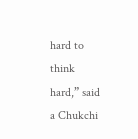hard to think hard,” said a Chukchi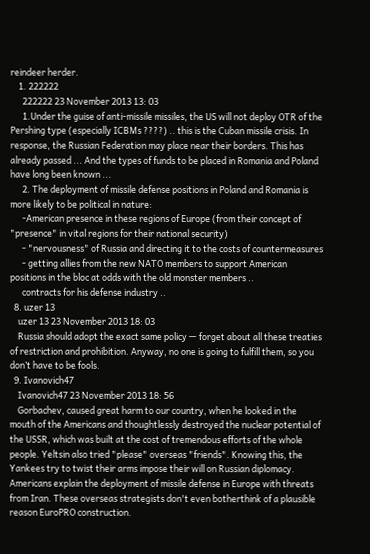reindeer herder.
    1. 222222
      222222 23 November 2013 13: 03
      1.Under the guise of anti-missile missiles, the US will not deploy OTR of the Pershing type (especially ICBMs ????) .. this is the Cuban missile crisis. In response, the Russian Federation may place near their borders. This has already passed ... And the types of funds to be placed in Romania and Poland have long been known ...
      2. The deployment of missile defense positions in Poland and Romania is more likely to be political in nature:
      -American presence in these regions of Europe (from their concept of "presence" in vital regions for their national security)
      - "nervousness" of Russia and directing it to the costs of countermeasures
      - getting allies from the new NATO members to support American positions in the bloc at odds with the old monster members ..
      contracts for his defense industry ..
  8. uzer 13
    uzer 13 23 November 2013 18: 03
    Russia should adopt the exact same policy — forget about all these treaties of restriction and prohibition. Anyway, no one is going to fulfill them, so you don’t have to be fools.
  9. Ivanovich47
    Ivanovich47 23 November 2013 18: 56
    Gorbachev, caused great harm to our country, when he looked in the mouth of the Americans and thoughtlessly destroyed the nuclear potential of the USSR, which was built at the cost of tremendous efforts of the whole people. Yeltsin also tried "please" overseas "friends". Knowing this, the Yankees try to twist their arms impose their will on Russian diplomacy. Americans explain the deployment of missile defense in Europe with threats from Iran. These overseas strategists don't even botherthink of a plausible reason EuroPRO construction.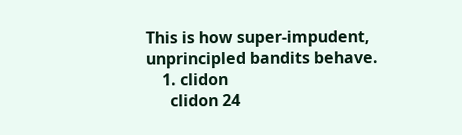This is how super-impudent, unprincipled bandits behave.
    1. clidon
      clidon 24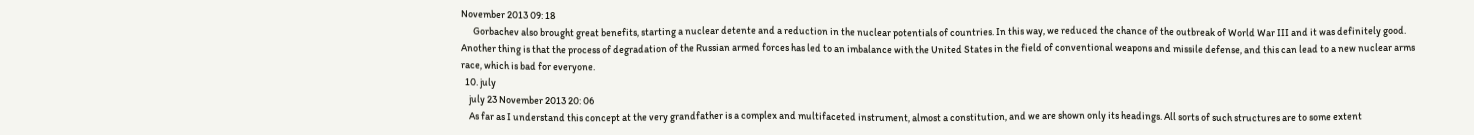November 2013 09: 18
      Gorbachev also brought great benefits, starting a nuclear detente and a reduction in the nuclear potentials of countries. In this way, we reduced the chance of the outbreak of World War III and it was definitely good. Another thing is that the process of degradation of the Russian armed forces has led to an imbalance with the United States in the field of conventional weapons and missile defense, and this can lead to a new nuclear arms race, which is bad for everyone.
  10. july
    july 23 November 2013 20: 06
    As far as I understand this concept at the very grandfather is a complex and multifaceted instrument, almost a constitution, and we are shown only its headings. All sorts of such structures are to some extent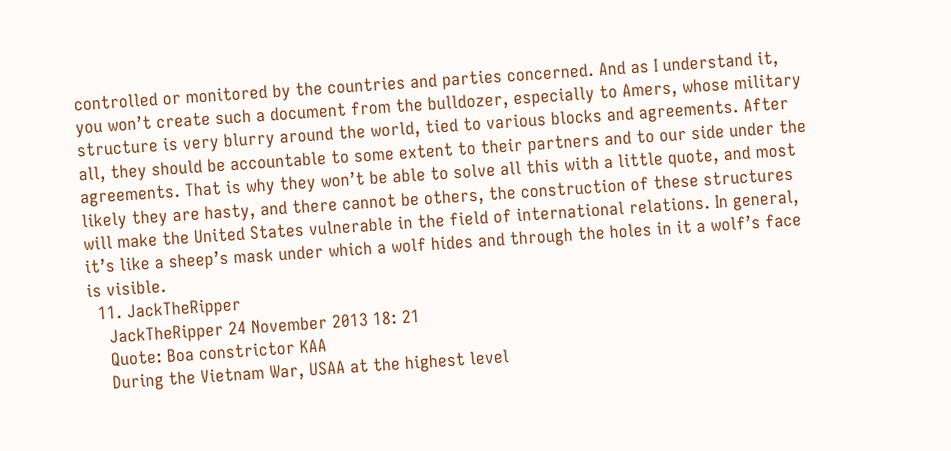controlled or monitored by the countries and parties concerned. And as I understand it, you won’t create such a document from the bulldozer, especially to Amers, whose military structure is very blurry around the world, tied to various blocks and agreements. After all, they should be accountable to some extent to their partners and to our side under the agreements. That is why they won’t be able to solve all this with a little quote, and most likely they are hasty, and there cannot be others, the construction of these structures will make the United States vulnerable in the field of international relations. In general, it’s like a sheep’s mask under which a wolf hides and through the holes in it a wolf’s face is visible.
  11. JackTheRipper
    JackTheRipper 24 November 2013 18: 21
    Quote: Boa constrictor KAA
    During the Vietnam War, USAA at the highest level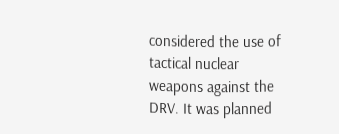considered the use of tactical nuclear weapons against the DRV. It was planned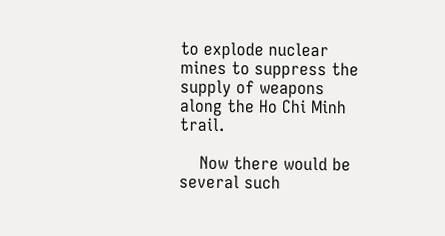to explode nuclear mines to suppress the supply of weapons along the Ho Chi Minh trail.

    Now there would be several such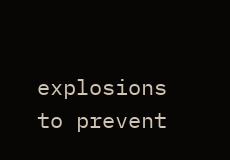explosions to prevent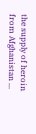the supply of heroin from Afghanistan ...